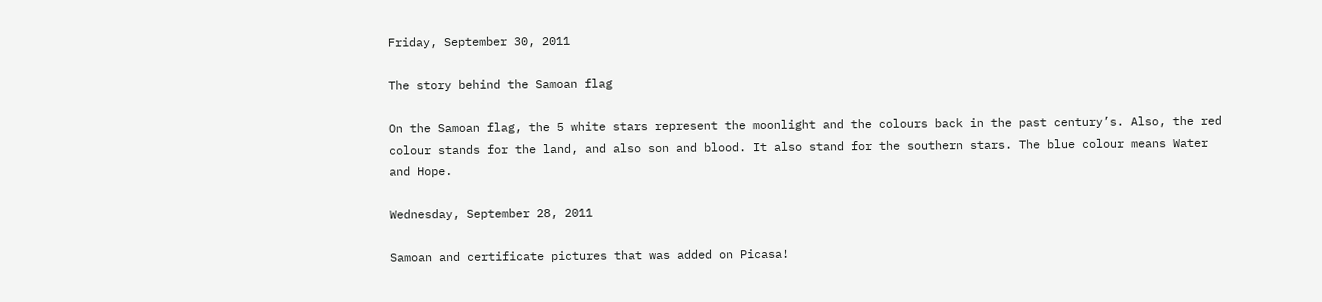Friday, September 30, 2011

The story behind the Samoan flag

On the Samoan flag, the 5 white stars represent the moonlight and the colours back in the past century’s. Also, the red colour stands for the land, and also son and blood. It also stand for the southern stars. The blue colour means Water and Hope.

Wednesday, September 28, 2011

Samoan and certificate pictures that was added on Picasa!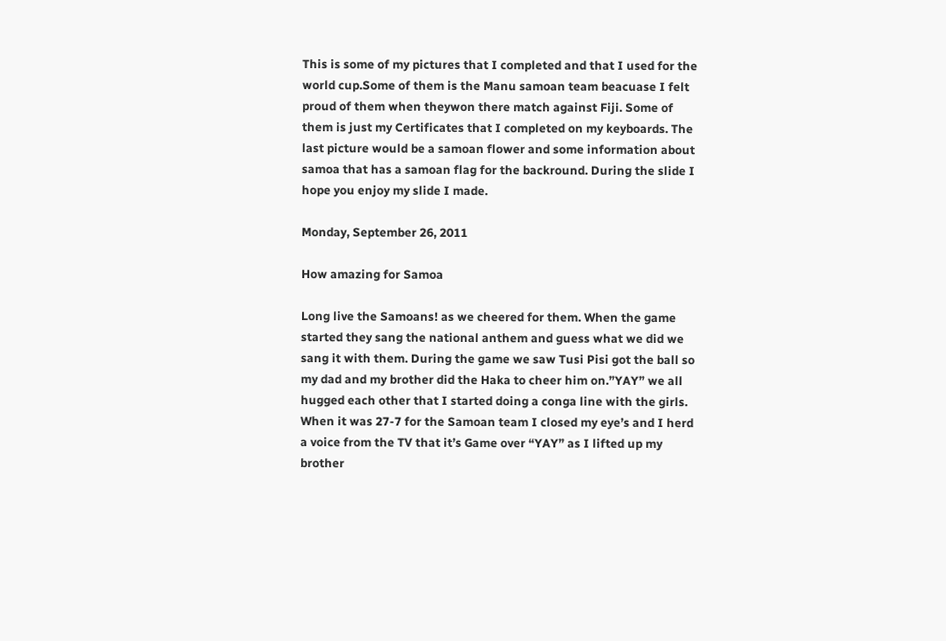This is some of my pictures that I completed and that I used for the world cup.Some of them is the Manu samoan team beacuase I felt proud of them when theywon there match against Fiji. Some of them is just my Certificates that I completed on my keyboards. The last picture would be a samoan flower and some information about samoa that has a samoan flag for the backround. During the slide I hope you enjoy my slide I made.

Monday, September 26, 2011

How amazing for Samoa

Long live the Samoans! as we cheered for them. When the game started they sang the national anthem and guess what we did we sang it with them. During the game we saw Tusi Pisi got the ball so my dad and my brother did the Haka to cheer him on.”YAY” we all hugged each other that I started doing a conga line with the girls. When it was 27-7 for the Samoan team I closed my eye’s and I herd a voice from the TV that it’s Game over “YAY” as I lifted up my brother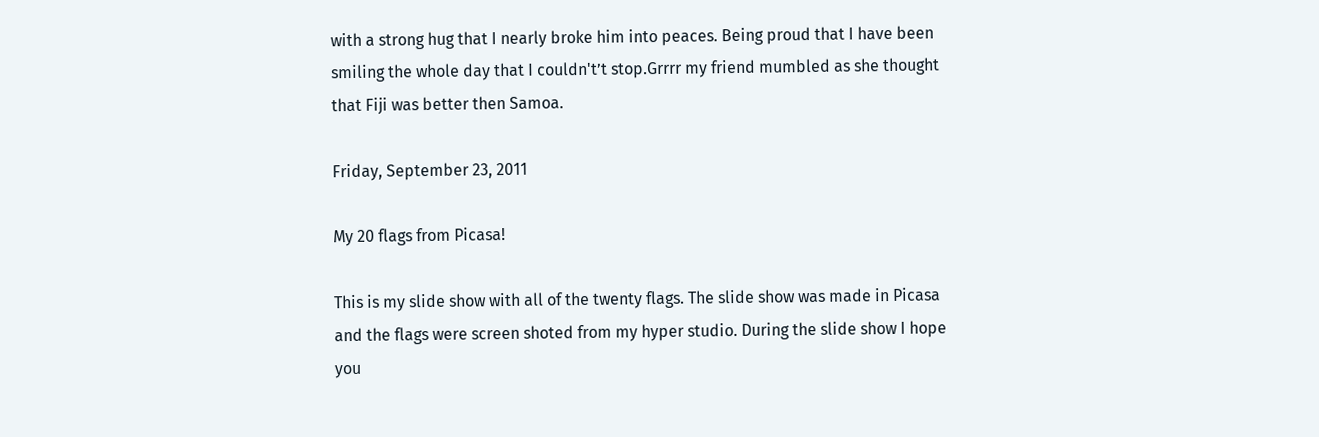with a strong hug that I nearly broke him into peaces. Being proud that I have been smiling the whole day that I couldn't’t stop.Grrrr my friend mumbled as she thought that Fiji was better then Samoa.

Friday, September 23, 2011

My 20 flags from Picasa!

This is my slide show with all of the twenty flags. The slide show was made in Picasa
and the flags were screen shoted from my hyper studio. During the slide show I hope you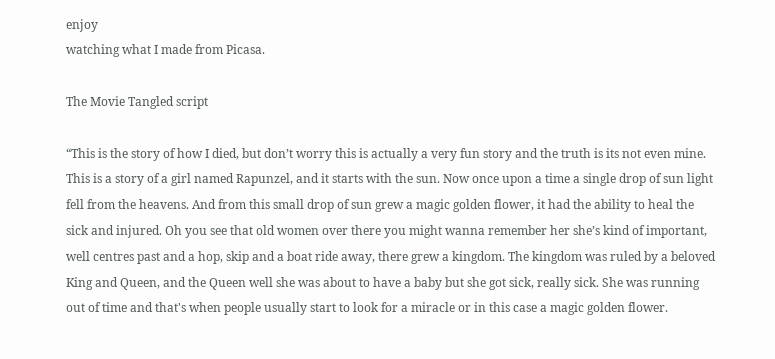enjoy
watching what I made from Picasa.

The Movie Tangled script

“This is the story of how I died, but don’t worry this is actually a very fun story and the truth is its not even mine. This is a story of a girl named Rapunzel, and it starts with the sun. Now once upon a time a single drop of sun light fell from the heavens. And from this small drop of sun grew a magic golden flower, it had the ability to heal the sick and injured. Oh you see that old women over there you might wanna remember her she’s kind of important, well centres past and a hop, skip and a boat ride away, there grew a kingdom. The kingdom was ruled by a beloved King and Queen, and the Queen well she was about to have a baby but she got sick, really sick. She was running out of time and that's when people usually start to look for a miracle or in this case a magic golden flower.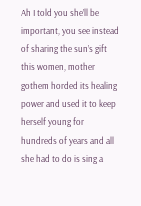Ah I told you she’ll be important, you see instead of sharing the sun’s gift this women, mother gothem horded its healing power and used it to keep herself young for hundreds of years and all she had to do is sing a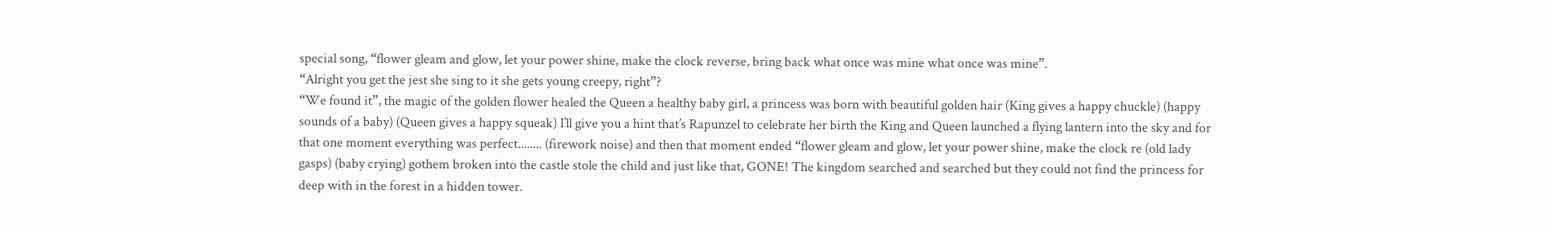special song, “flower gleam and glow, let your power shine, make the clock reverse, bring back what once was mine what once was mine”.
“Alright you get the jest she sing to it she gets young creepy, right”?
“We found it”, the magic of the golden flower healed the Queen a healthy baby girl, a princess was born with beautiful golden hair (King gives a happy chuckle) (happy sounds of a baby) (Queen gives a happy squeak) I’ll give you a hint that’s Rapunzel to celebrate her birth the King and Queen launched a flying lantern into the sky and for that one moment everything was perfect........ (firework noise) and then that moment ended “flower gleam and glow, let your power shine, make the clock re (old lady gasps) (baby crying) gothem broken into the castle stole the child and just like that, GONE! The kingdom searched and searched but they could not find the princess for deep with in the forest in a hidden tower.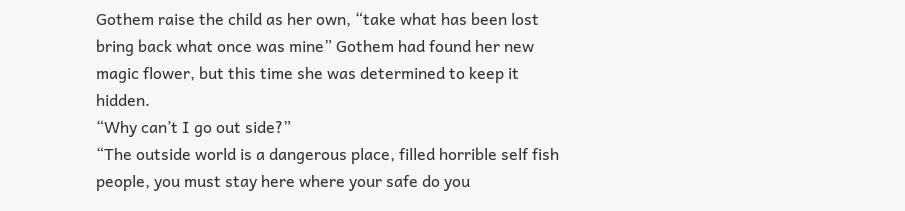Gothem raise the child as her own, “take what has been lost bring back what once was mine” Gothem had found her new magic flower, but this time she was determined to keep it hidden.
“Why can’t I go out side?”
“The outside world is a dangerous place, filled horrible self fish people, you must stay here where your safe do you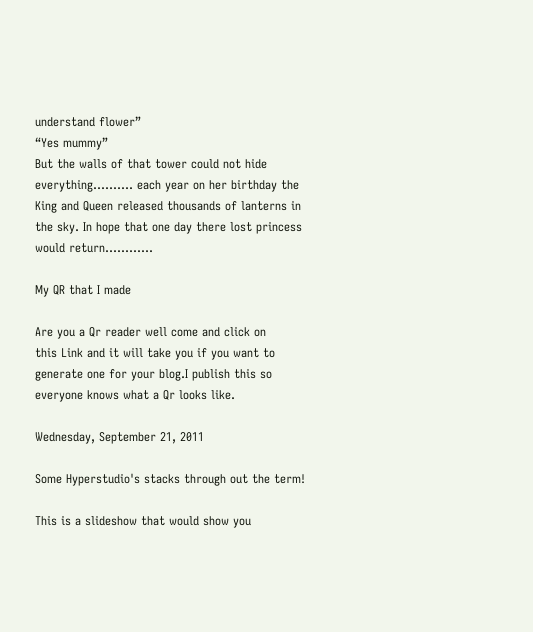understand flower”
“Yes mummy”
But the walls of that tower could not hide everything.......... each year on her birthday the King and Queen released thousands of lanterns in the sky. In hope that one day there lost princess would return............

My QR that I made

Are you a Qr reader well come and click on
this Link and it will take you if you want to generate one for your blog.I publish this so everyone knows what a Qr looks like.

Wednesday, September 21, 2011

Some Hyperstudio's stacks through out the term!

This is a slideshow that would show you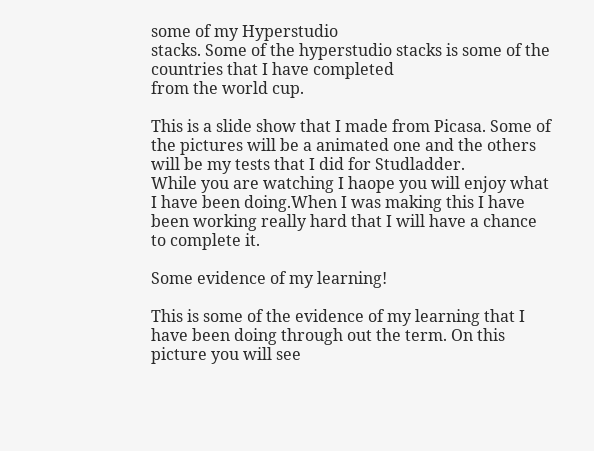some of my Hyperstudio
stacks. Some of the hyperstudio stacks is some of the countries that I have completed
from the world cup.

This is a slide show that I made from Picasa. Some of the pictures will be a animated one and the others will be my tests that I did for Studladder.
While you are watching I haope you will enjoy what I have been doing.When I was making this I have been working really hard that I will have a chance to complete it.

Some evidence of my learning!

This is some of the evidence of my learning that I have been doing through out the term. On this picture you will see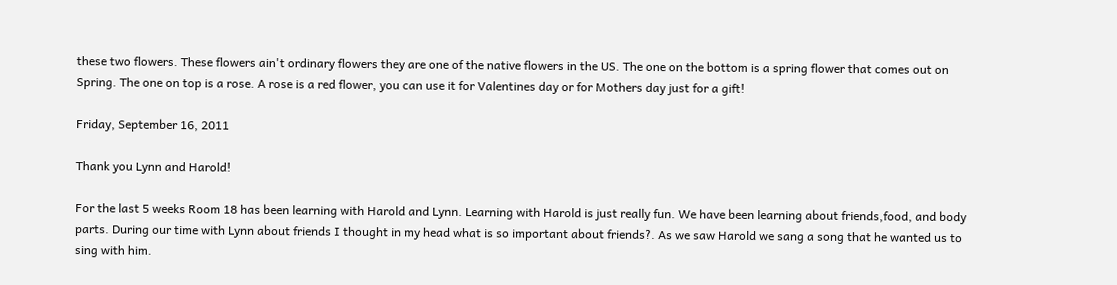these two flowers. These flowers ain't ordinary flowers they are one of the native flowers in the US. The one on the bottom is a spring flower that comes out on Spring. The one on top is a rose. A rose is a red flower, you can use it for Valentines day or for Mothers day just for a gift!

Friday, September 16, 2011

Thank you Lynn and Harold!

For the last 5 weeks Room 18 has been learning with Harold and Lynn. Learning with Harold is just really fun. We have been learning about friends,food, and body parts. During our time with Lynn about friends I thought in my head what is so important about friends?. As we saw Harold we sang a song that he wanted us to sing with him.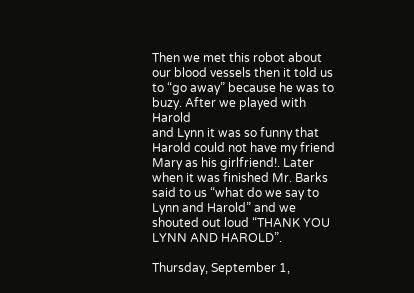Then we met this robot about our blood vessels then it told us to “go away” because he was to buzy. After we played with Harold
and Lynn it was so funny that Harold could not have my friend Mary as his girlfriend!. Later when it was finished Mr. Barks said to us “what do we say to Lynn and Harold” and we shouted out loud “THANK YOU LYNN AND HAROLD”.

Thursday, September 1,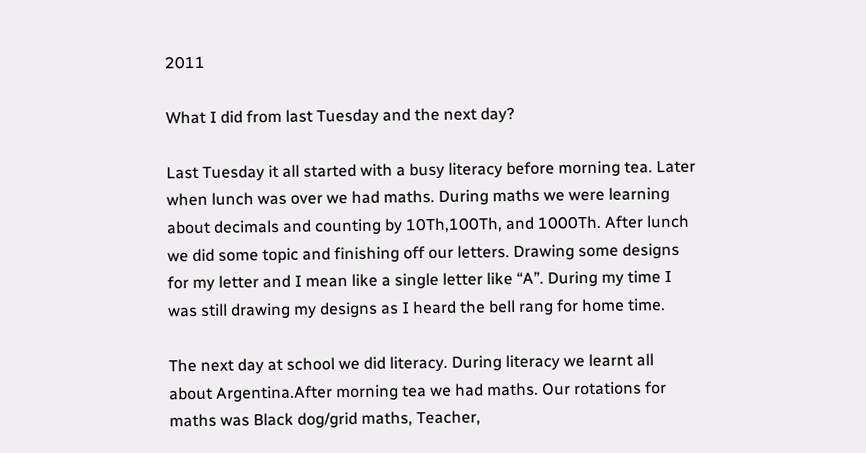2011

What I did from last Tuesday and the next day?

Last Tuesday it all started with a busy literacy before morning tea. Later when lunch was over we had maths. During maths we were learning about decimals and counting by 10Th,100Th, and 1000Th. After lunch we did some topic and finishing off our letters. Drawing some designs for my letter and I mean like a single letter like “A”. During my time I was still drawing my designs as I heard the bell rang for home time.

The next day at school we did literacy. During literacy we learnt all about Argentina.After morning tea we had maths. Our rotations for maths was Black dog/grid maths, Teacher,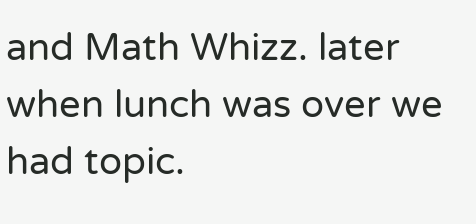and Math Whizz. later when lunch was over we had topic.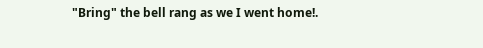"Bring" the bell rang as we I went home!.